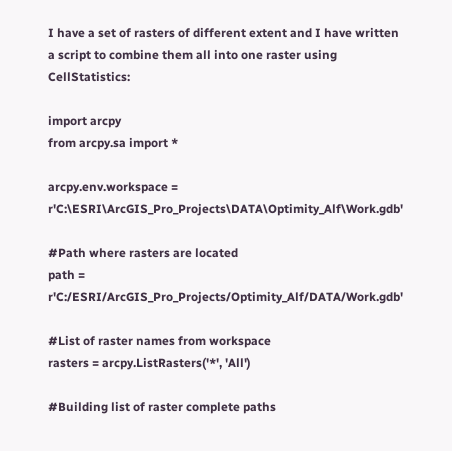I have a set of rasters of different extent and I have written a script to combine them all into one raster using CellStatistics:

import arcpy
from arcpy.sa import *

arcpy.env.workspace = r'C:\ESRI\ArcGIS_Pro_Projects\DATA\Optimity_Alf\Work.gdb'

#Path where rasters are located
path = r'C:/ESRI/ArcGIS_Pro_Projects/Optimity_Alf/DATA/Work.gdb'

#List of raster names from workspace
rasters = arcpy.ListRasters('*', 'All')

#Building list of raster complete paths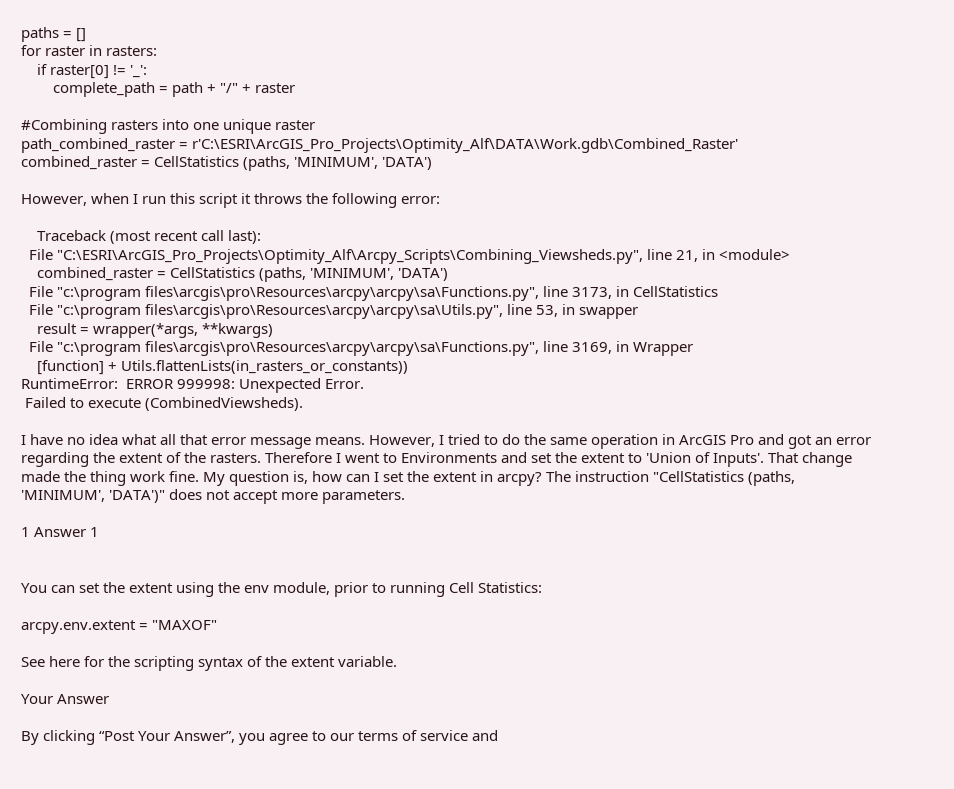paths = []
for raster in rasters:
    if raster[0] != '_':
        complete_path = path + "/" + raster

#Combining rasters into one unique raster
path_combined_raster = r'C:\ESRI\ArcGIS_Pro_Projects\Optimity_Alf\DATA\Work.gdb\Combined_Raster'
combined_raster = CellStatistics (paths, 'MINIMUM', 'DATA')

However, when I run this script it throws the following error:

    Traceback (most recent call last):
  File "C:\ESRI\ArcGIS_Pro_Projects\Optimity_Alf\Arcpy_Scripts\Combining_Viewsheds.py", line 21, in <module>
    combined_raster = CellStatistics (paths, 'MINIMUM', 'DATA')
  File "c:\program files\arcgis\pro\Resources\arcpy\arcpy\sa\Functions.py", line 3173, in CellStatistics
  File "c:\program files\arcgis\pro\Resources\arcpy\arcpy\sa\Utils.py", line 53, in swapper
    result = wrapper(*args, **kwargs)
  File "c:\program files\arcgis\pro\Resources\arcpy\arcpy\sa\Functions.py", line 3169, in Wrapper
    [function] + Utils.flattenLists(in_rasters_or_constants))
RuntimeError:  ERROR 999998: Unexpected Error.
 Failed to execute (CombinedViewsheds).

I have no idea what all that error message means. However, I tried to do the same operation in ArcGIS Pro and got an error regarding the extent of the rasters. Therefore I went to Environments and set the extent to 'Union of Inputs'. That change made the thing work fine. My question is, how can I set the extent in arcpy? The instruction "CellStatistics (paths, 'MINIMUM', 'DATA')" does not accept more parameters.

1 Answer 1


You can set the extent using the env module, prior to running Cell Statistics:

arcpy.env.extent = "MAXOF"

See here for the scripting syntax of the extent variable.

Your Answer

By clicking “Post Your Answer”, you agree to our terms of service and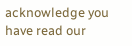acknowledge you have read our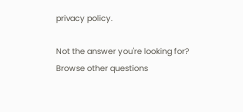privacy policy.

Not the answer you're looking for? Browse other questions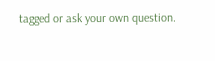tagged or ask your own question.